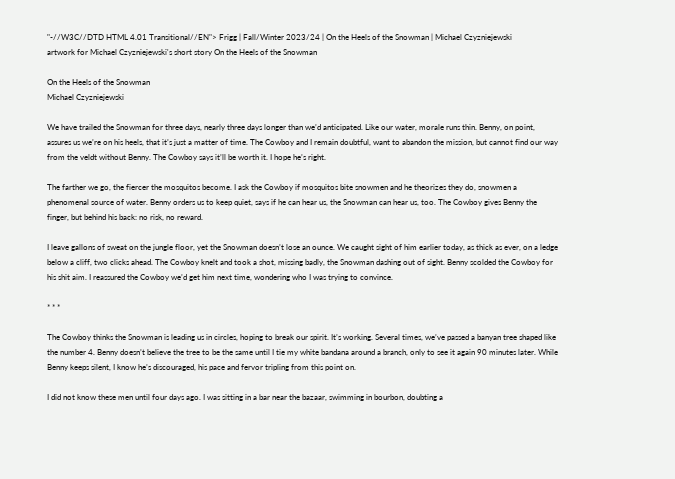"-//W3C//DTD HTML 4.01 Transitional//EN"> Frigg | Fall/Winter 2023/24 | On the Heels of the Snowman | Michael Czyzniejewski
artwork for Michael Czyzniejewski's short story On the Heels of the Snowman

On the Heels of the Snowman
Michael Czyzniejewski

We have trailed the Snowman for three days, nearly three days longer than we’d anticipated. Like our water, morale runs thin. Benny, on point, assures us we’re on his heels, that it’s just a matter of time. The Cowboy and I remain doubtful, want to abandon the mission, but cannot find our way from the veldt without Benny. The Cowboy says it’ll be worth it. I hope he’s right.

The farther we go, the fiercer the mosquitos become. I ask the Cowboy if mosquitos bite snowmen and he theorizes they do, snowmen a phenomenal source of water. Benny orders us to keep quiet, says if he can hear us, the Snowman can hear us, too. The Cowboy gives Benny the finger, but behind his back: no risk, no reward.

I leave gallons of sweat on the jungle floor, yet the Snowman doesn’t lose an ounce. We caught sight of him earlier today, as thick as ever, on a ledge below a cliff, two clicks ahead. The Cowboy knelt and took a shot, missing badly, the Snowman dashing out of sight. Benny scolded the Cowboy for his shit aim. I reassured the Cowboy we’d get him next time, wondering who I was trying to convince.

* * *

The Cowboy thinks the Snowman is leading us in circles, hoping to break our spirit. It’s working. Several times, we’ve passed a banyan tree shaped like the number 4. Benny doesn’t believe the tree to be the same until I tie my white bandana around a branch, only to see it again 90 minutes later. While Benny keeps silent, I know he’s discouraged, his pace and fervor tripling from this point on.

I did not know these men until four days ago. I was sitting in a bar near the bazaar, swimming in bourbon, doubting a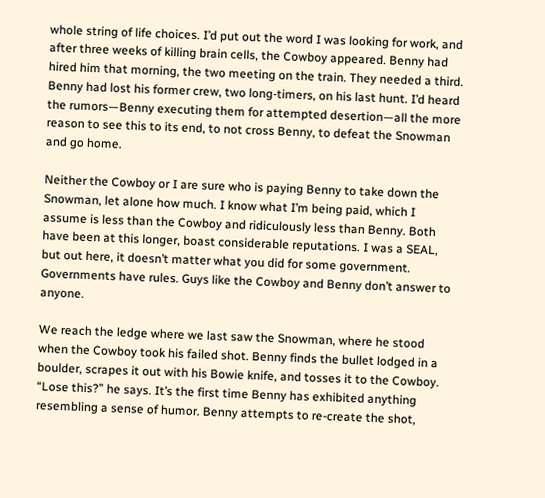whole string of life choices. I’d put out the word I was looking for work, and after three weeks of killing brain cells, the Cowboy appeared. Benny had hired him that morning, the two meeting on the train. They needed a third. Benny had lost his former crew, two long-timers, on his last hunt. I’d heard the rumors—Benny executing them for attempted desertion—all the more reason to see this to its end, to not cross Benny, to defeat the Snowman and go home.

Neither the Cowboy or I are sure who is paying Benny to take down the Snowman, let alone how much. I know what I’m being paid, which I assume is less than the Cowboy and ridiculously less than Benny. Both have been at this longer, boast considerable reputations. I was a SEAL, but out here, it doesn’t matter what you did for some government. Governments have rules. Guys like the Cowboy and Benny don’t answer to anyone.

We reach the ledge where we last saw the Snowman, where he stood when the Cowboy took his failed shot. Benny finds the bullet lodged in a boulder, scrapes it out with his Bowie knife, and tosses it to the Cowboy. “Lose this?” he says. It’s the first time Benny has exhibited anything resembling a sense of humor. Benny attempts to re-create the shot,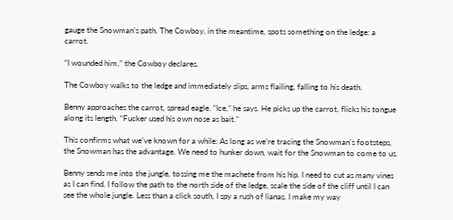gauge the Snowman’s path. The Cowboy, in the meantime, spots something on the ledge: a carrot.

“I wounded him,” the Cowboy declares.

The Cowboy walks to the ledge and immediately slips, arms flailing, falling to his death.

Benny approaches the carrot, spread eagle. “Ice,” he says. He picks up the carrot, flicks his tongue along its length. “Fucker used his own nose as bait.”

This confirms what we’ve known for a while: As long as we’re tracing the Snowman’s footsteps, the Snowman has the advantage. We need to hunker down, wait for the Snowman to come to us.

Benny sends me into the jungle, tossing me the machete from his hip. I need to cut as many vines as I can find. I follow the path to the north side of the ledge, scale the side of the cliff until I can see the whole jungle. Less than a click south, I spy a rush of lianas. I make my way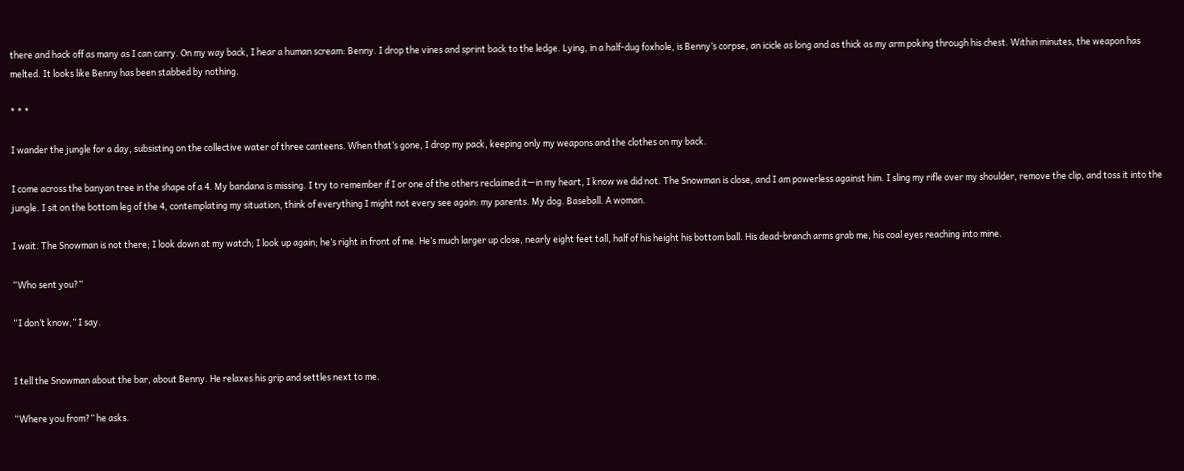there and hack off as many as I can carry. On my way back, I hear a human scream: Benny. I drop the vines and sprint back to the ledge. Lying, in a half-dug foxhole, is Benny’s corpse, an icicle as long and as thick as my arm poking through his chest. Within minutes, the weapon has melted. It looks like Benny has been stabbed by nothing.

* * *

I wander the jungle for a day, subsisting on the collective water of three canteens. When that’s gone, I drop my pack, keeping only my weapons and the clothes on my back.

I come across the banyan tree in the shape of a 4. My bandana is missing. I try to remember if I or one of the others reclaimed it—in my heart, I know we did not. The Snowman is close, and I am powerless against him. I sling my rifle over my shoulder, remove the clip, and toss it into the jungle. I sit on the bottom leg of the 4, contemplating my situation, think of everything I might not every see again: my parents. My dog. Baseball. A woman.

I wait. The Snowman is not there; I look down at my watch; I look up again; he’s right in front of me. He’s much larger up close, nearly eight feet tall, half of his height his bottom ball. His dead-branch arms grab me, his coal eyes reaching into mine.

“Who sent you?”

“I don’t know,” I say.


I tell the Snowman about the bar, about Benny. He relaxes his grip and settles next to me.

“Where you from?” he asks.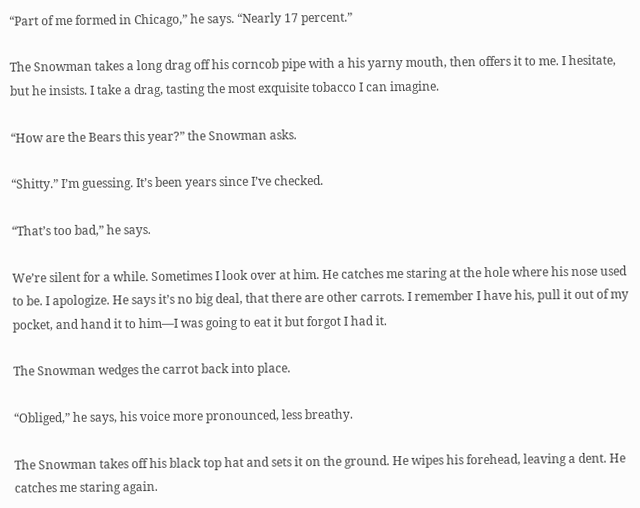“Part of me formed in Chicago,” he says. “Nearly 17 percent.”

The Snowman takes a long drag off his corncob pipe with a his yarny mouth, then offers it to me. I hesitate, but he insists. I take a drag, tasting the most exquisite tobacco I can imagine.

“How are the Bears this year?” the Snowman asks.

“Shitty.” I’m guessing. It’s been years since I’ve checked.

“That’s too bad,” he says.

We’re silent for a while. Sometimes I look over at him. He catches me staring at the hole where his nose used to be. I apologize. He says it’s no big deal, that there are other carrots. I remember I have his, pull it out of my pocket, and hand it to him—I was going to eat it but forgot I had it.

The Snowman wedges the carrot back into place.

“Obliged,” he says, his voice more pronounced, less breathy.

The Snowman takes off his black top hat and sets it on the ground. He wipes his forehead, leaving a dent. He catches me staring again.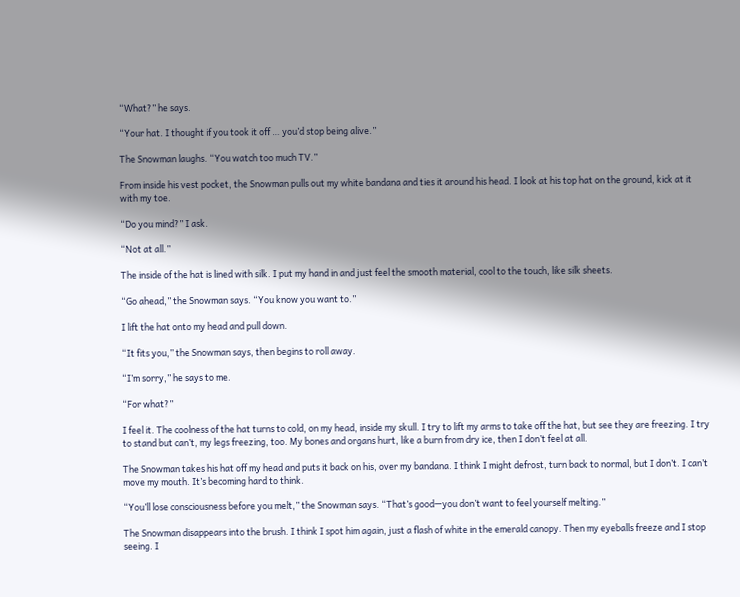“What?” he says.

“Your hat. I thought if you took it off … you’d stop being alive.”

The Snowman laughs. “You watch too much TV.”

From inside his vest pocket, the Snowman pulls out my white bandana and ties it around his head. I look at his top hat on the ground, kick at it with my toe.

“Do you mind?” I ask.

“Not at all.”

The inside of the hat is lined with silk. I put my hand in and just feel the smooth material, cool to the touch, like silk sheets.

“Go ahead,” the Snowman says. “You know you want to.”

I lift the hat onto my head and pull down.

“It fits you,” the Snowman says, then begins to roll away.

“I’m sorry,” he says to me.

“For what?”

I feel it. The coolness of the hat turns to cold, on my head, inside my skull. I try to lift my arms to take off the hat, but see they are freezing. I try to stand but can’t, my legs freezing, too. My bones and organs hurt, like a burn from dry ice, then I don’t feel at all.

The Snowman takes his hat off my head and puts it back on his, over my bandana. I think I might defrost, turn back to normal, but I don’t. I can’t move my mouth. It’s becoming hard to think.

“You’ll lose consciousness before you melt,” the Snowman says. “That’s good—you don’t want to feel yourself melting.”

The Snowman disappears into the brush. I think I spot him again, just a flash of white in the emerald canopy. Then my eyeballs freeze and I stop seeing. I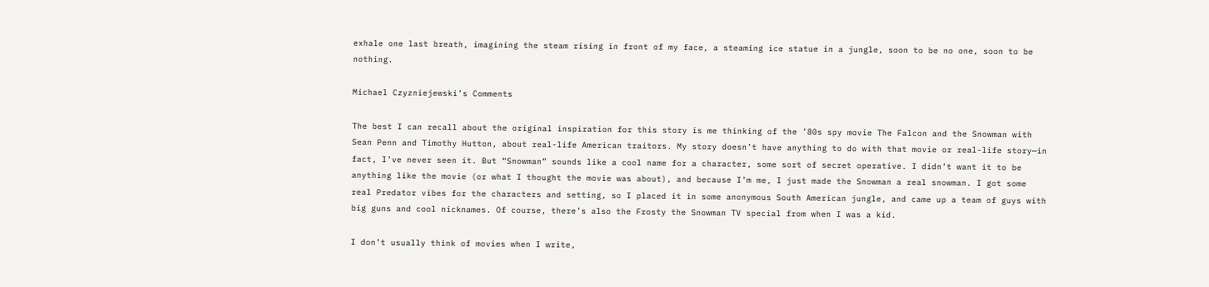exhale one last breath, imagining the steam rising in front of my face, a steaming ice statue in a jungle, soon to be no one, soon to be nothing.

Michael Czyzniejewski’s Comments

The best I can recall about the original inspiration for this story is me thinking of the ’80s spy movie The Falcon and the Snowman with Sean Penn and Timothy Hutton, about real-life American traitors. My story doesn’t have anything to do with that movie or real-life story—in fact, I’ve never seen it. But “Snowman” sounds like a cool name for a character, some sort of secret operative. I didn’t want it to be anything like the movie (or what I thought the movie was about), and because I’m me, I just made the Snowman a real snowman. I got some real Predator vibes for the characters and setting, so I placed it in some anonymous South American jungle, and came up a team of guys with big guns and cool nicknames. Of course, there’s also the Frosty the Snowman TV special from when I was a kid.

I don’t usually think of movies when I write,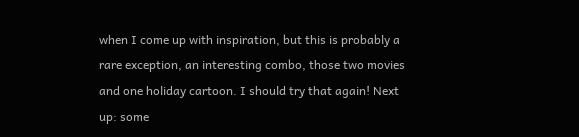when I come up with inspiration, but this is probably a rare exception, an interesting combo, those two movies and one holiday cartoon. I should try that again! Next up: some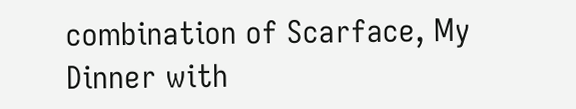combination of Scarface, My Dinner with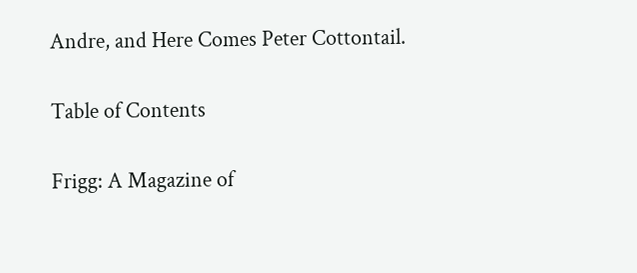Andre, and Here Comes Peter Cottontail.

Table of Contents

Frigg: A Magazine of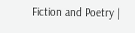Fiction and Poetry |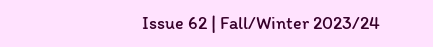Issue 62 | Fall/Winter 2023/24